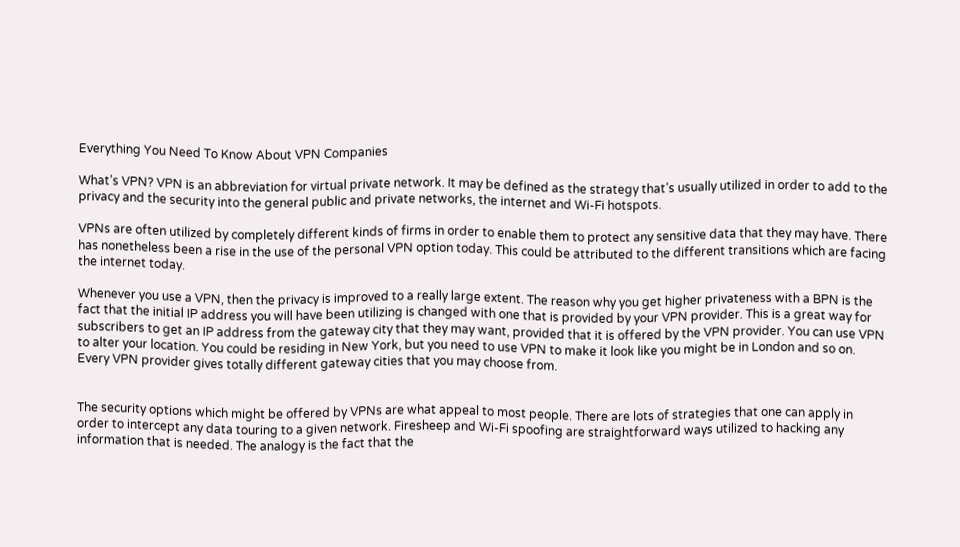Everything You Need To Know About VPN Companies

What’s VPN? VPN is an abbreviation for virtual private network. It may be defined as the strategy that’s usually utilized in order to add to the privacy and the security into the general public and private networks, the internet and Wi-Fi hotspots.

VPNs are often utilized by completely different kinds of firms in order to enable them to protect any sensitive data that they may have. There has nonetheless been a rise in the use of the personal VPN option today. This could be attributed to the different transitions which are facing the internet today.

Whenever you use a VPN, then the privacy is improved to a really large extent. The reason why you get higher privateness with a BPN is the fact that the initial IP address you will have been utilizing is changed with one that is provided by your VPN provider. This is a great way for subscribers to get an IP address from the gateway city that they may want, provided that it is offered by the VPN provider. You can use VPN to alter your location. You could be residing in New York, but you need to use VPN to make it look like you might be in London and so on. Every VPN provider gives totally different gateway cities that you may choose from.


The security options which might be offered by VPNs are what appeal to most people. There are lots of strategies that one can apply in order to intercept any data touring to a given network. Firesheep and Wi-Fi spoofing are straightforward ways utilized to hacking any information that is needed. The analogy is the fact that the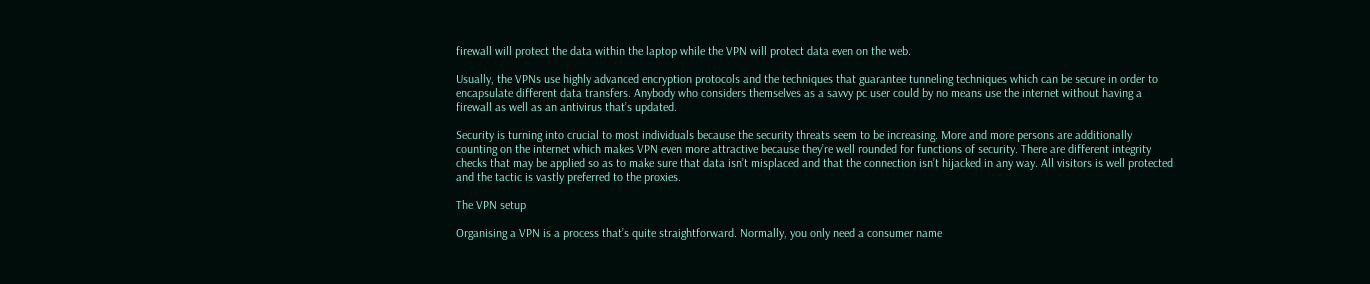firewall will protect the data within the laptop while the VPN will protect data even on the web.

Usually, the VPNs use highly advanced encryption protocols and the techniques that guarantee tunneling techniques which can be secure in order to encapsulate different data transfers. Anybody who considers themselves as a savvy pc user could by no means use the internet without having a firewall as well as an antivirus that’s updated.

Security is turning into crucial to most individuals because the security threats seem to be increasing. More and more persons are additionally counting on the internet which makes VPN even more attractive because they’re well rounded for functions of security. There are different integrity checks that may be applied so as to make sure that data isn’t misplaced and that the connection isn’t hijacked in any way. All visitors is well protected and the tactic is vastly preferred to the proxies.

The VPN setup

Organising a VPN is a process that’s quite straightforward. Normally, you only need a consumer name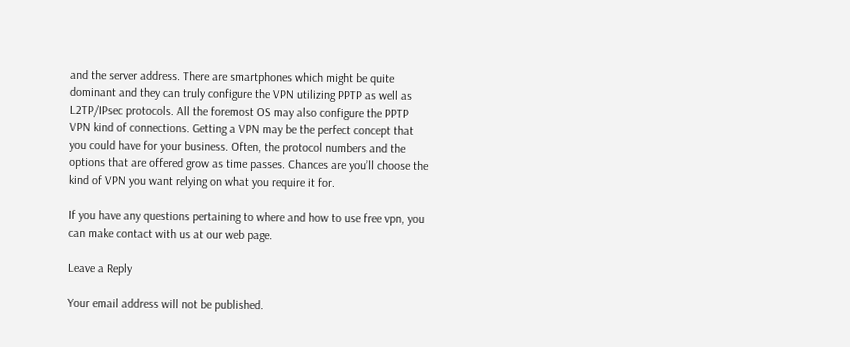and the server address. There are smartphones which might be quite dominant and they can truly configure the VPN utilizing PPTP as well as L2TP/IPsec protocols. All the foremost OS may also configure the PPTP VPN kind of connections. Getting a VPN may be the perfect concept that you could have for your business. Often, the protocol numbers and the options that are offered grow as time passes. Chances are you’ll choose the kind of VPN you want relying on what you require it for.

If you have any questions pertaining to where and how to use free vpn, you can make contact with us at our web page.

Leave a Reply

Your email address will not be published.